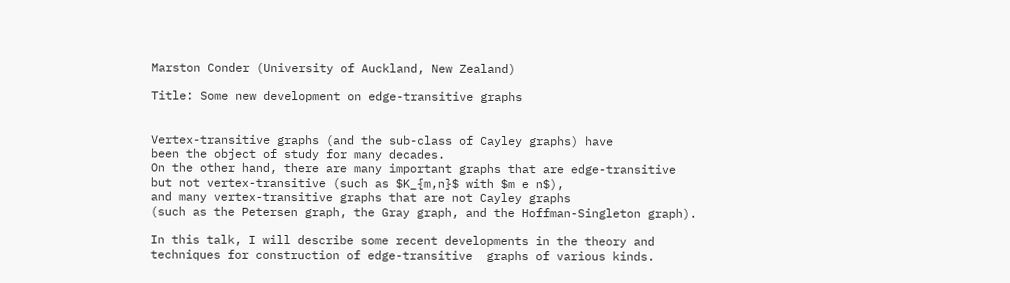Marston Conder (University of Auckland, New Zealand)

Title: Some new development on edge-transitive graphs


Vertex-transitive graphs (and the sub-class of Cayley graphs) have
been the object of study for many decades.
On the other hand, there are many important graphs that are edge-transitive
but not vertex-transitive (such as $K_{m,n}$ with $m e n$),
and many vertex-transitive graphs that are not Cayley graphs
(such as the Petersen graph, the Gray graph, and the Hoffman-Singleton graph).

In this talk, I will describe some recent developments in the theory and
techniques for construction of edge-transitive  graphs of various kinds.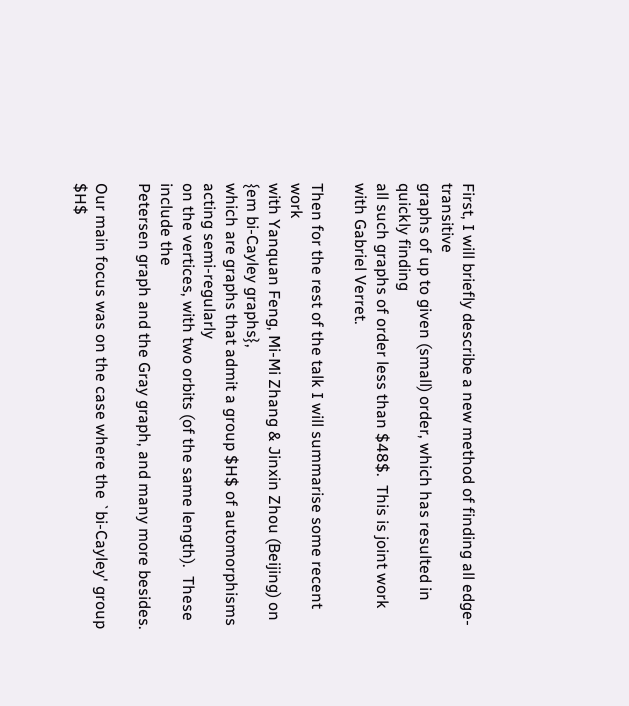First, I will briefly describe a new method of finding all edge-transitive
graphs of up to given (small) order, which has resulted in quickly finding
all such graphs of order less than $48$.  This is joint work with Gabriel Verret.

Then for the rest of the talk I will summarise some recent work
with Yanquan Feng, Mi-Mi Zhang & Jinxin Zhou (Beijing) on {em bi-Cayley graphs},
which are graphs that admit a group $H$ of automorphisms acting semi-regularly
on the vertices, with two orbits (of the same length).  These include the
Petersen graph and the Gray graph, and many more besides.

Our main focus was on the case where the `bi-Cayley' group $H$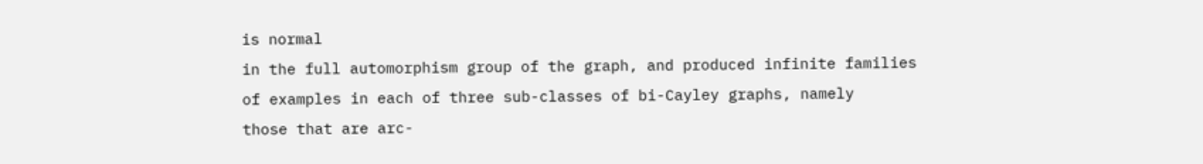is normal
in the full automorphism group of the graph, and produced infinite families
of examples in each of three sub-classes of bi-Cayley graphs, namely
those that are arc-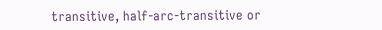transitive, half-arc-transitive or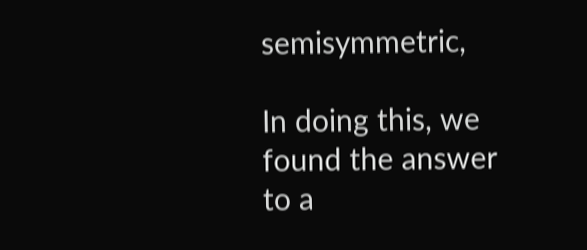semisymmetric,

In doing this, we found the answer to a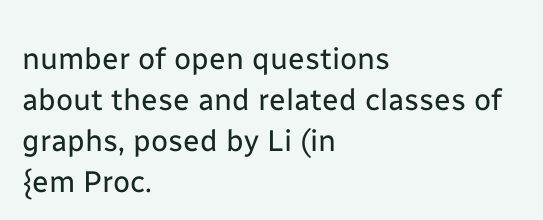number of open questions
about these and related classes of graphs, posed by Li (in
{em Proc.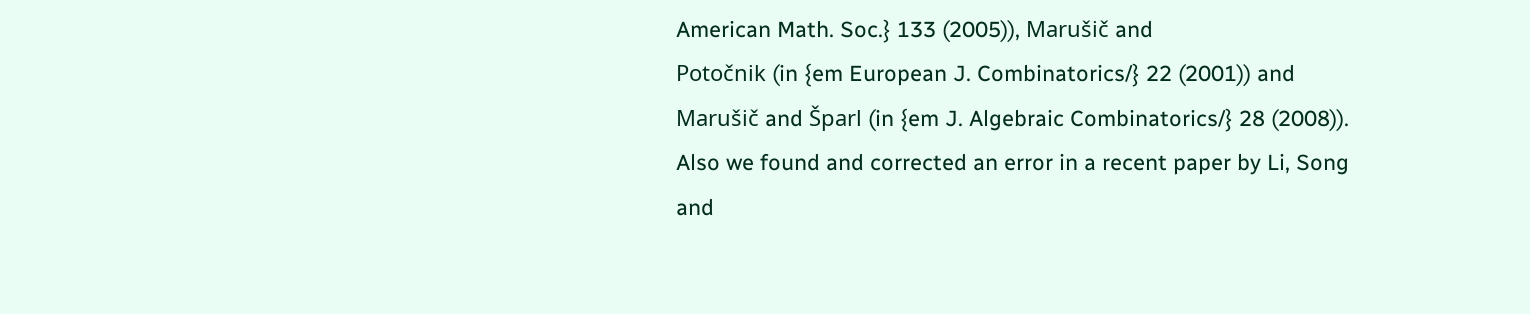American Math. Soc.} 133 (2005)), Marušič and
Potočnik (in {em European J. Combinatorics/} 22 (2001)) and
Marušič and Šparl (in {em J. Algebraic Combinatorics/} 28 (2008)).
Also we found and corrected an error in a recent paper by Li, Song
and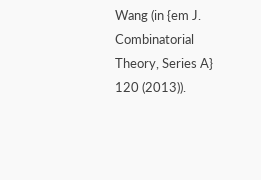Wang (in {em J. Combinatorial Theory, Series A} 120 (2013)).